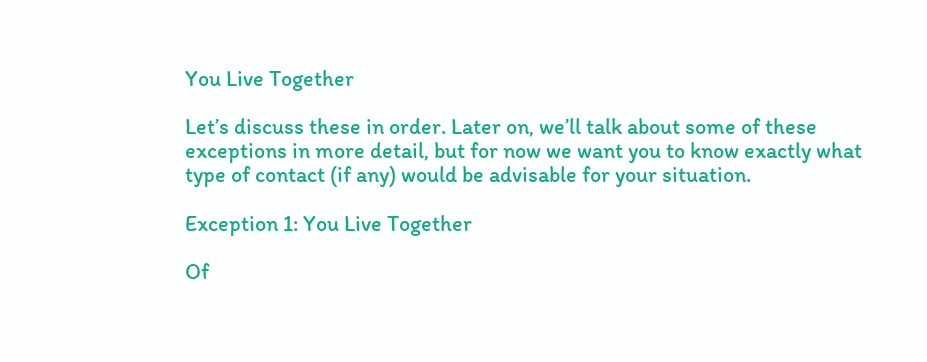You Live Together

Let’s discuss these in order. Later on, we’ll talk about some of these exceptions in more detail, but for now we want you to know exactly what type of contact (if any) would be advisable for your situation.

Exception 1: You Live Together

Of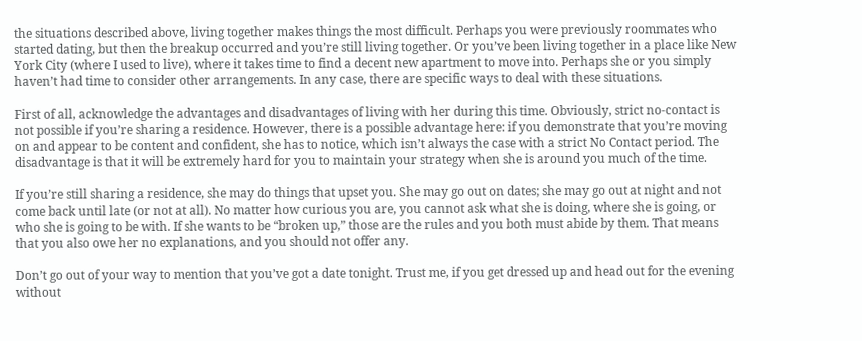the situations described above, living together makes things the most difficult. Perhaps you were previously roommates who started dating, but then the breakup occurred and you’re still living together. Or you’ve been living together in a place like New York City (where I used to live), where it takes time to find a decent new apartment to move into. Perhaps she or you simply haven’t had time to consider other arrangements. In any case, there are specific ways to deal with these situations.

First of all, acknowledge the advantages and disadvantages of living with her during this time. Obviously, strict no-contact is not possible if you’re sharing a residence. However, there is a possible advantage here: if you demonstrate that you’re moving on and appear to be content and confident, she has to notice, which isn’t always the case with a strict No Contact period. The disadvantage is that it will be extremely hard for you to maintain your strategy when she is around you much of the time.

If you’re still sharing a residence, she may do things that upset you. She may go out on dates; she may go out at night and not come back until late (or not at all). No matter how curious you are, you cannot ask what she is doing, where she is going, or who she is going to be with. If she wants to be “broken up,” those are the rules and you both must abide by them. That means that you also owe her no explanations, and you should not offer any.

Don’t go out of your way to mention that you’ve got a date tonight. Trust me, if you get dressed up and head out for the evening without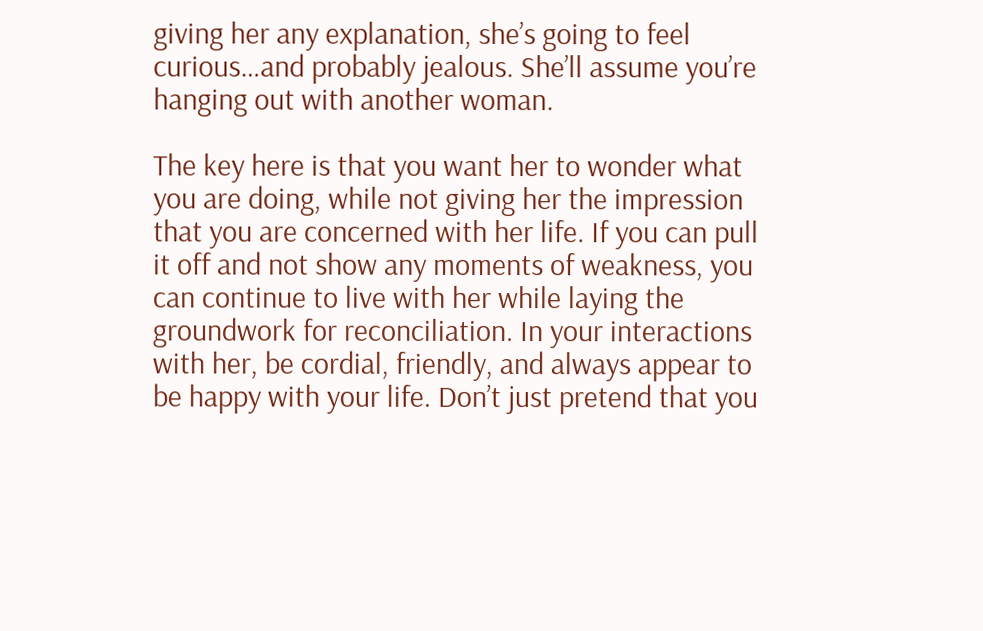giving her any explanation, she’s going to feel curious…and probably jealous. She’ll assume you’re hanging out with another woman.

The key here is that you want her to wonder what you are doing, while not giving her the impression that you are concerned with her life. If you can pull it off and not show any moments of weakness, you can continue to live with her while laying the groundwork for reconciliation. In your interactions with her, be cordial, friendly, and always appear to be happy with your life. Don’t just pretend that you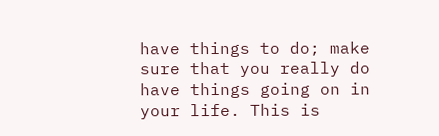have things to do; make sure that you really do have things going on in your life. This is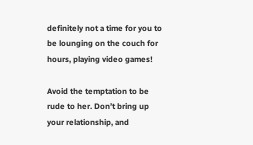definitely not a time for you to be lounging on the couch for hours, playing video games!

Avoid the temptation to be rude to her. Don’t bring up your relationship, and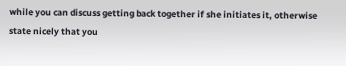while you can discuss getting back together if she initiates it, otherwise state nicely that you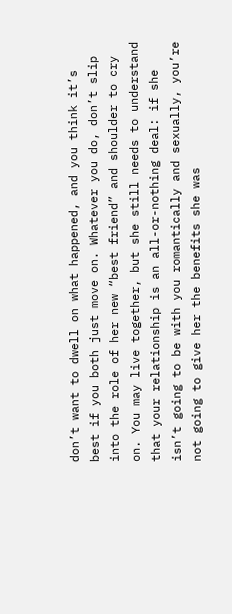don’t want to dwell on what happened, and you think it’s best if you both just move on. Whatever you do, don’t slip into the role of her new “best friend” and shoulder to cry on. You may live together, but she still needs to understand that your relationship is an all-or-nothing deal: if she isn’t going to be with you romantically and sexually, you’re not going to give her the benefits she was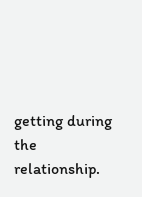getting during the relationship.